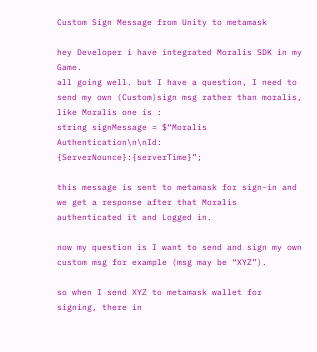Custom Sign Message from Unity to metamask

hey Developer i have integrated Moralis SDK in my Game.
all going well. but I have a question, I need to send my own (Custom)sign msg rather than moralis,
like Moralis one is :
string signMessage = $“Moralis Authentication\n\nId: {ServerNounce}:{serverTime}”;

this message is sent to metamask for sign-in and we get a response after that Moralis authenticated it and Logged in.

now my question is I want to send and sign my own custom msg for example (msg may be “XYZ”).

so when I send XYZ to metamask wallet for signing, there in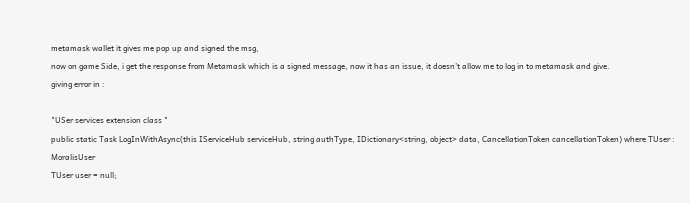metamask wallet it gives me pop up and signed the msg,
now on game Side, i get the response from Metamask which is a signed message, now it has an issue, it doesn’t allow me to log in to metamask and give.
giving error in :

"USer services extension class "
public static Task LogInWithAsync(this IServiceHub serviceHub, string authType, IDictionary<string, object> data, CancellationToken cancellationToken) where TUser : MoralisUser
TUser user = null;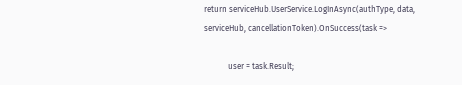return serviceHub.UserService.LogInAsync(authType, data, serviceHub, cancellationToken).OnSuccess(task =>

            user = task.Result;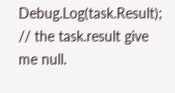Debug.Log(task.Result);      // the task.result give me null.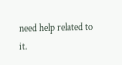need help related to it.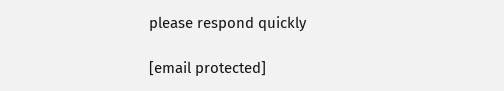please respond quickly

[email protected]